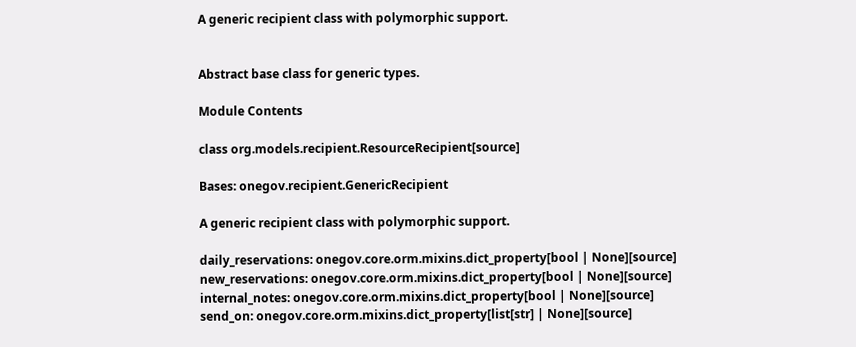A generic recipient class with polymorphic support.


Abstract base class for generic types.

Module Contents

class org.models.recipient.ResourceRecipient[source]

Bases: onegov.recipient.GenericRecipient

A generic recipient class with polymorphic support.

daily_reservations: onegov.core.orm.mixins.dict_property[bool | None][source]
new_reservations: onegov.core.orm.mixins.dict_property[bool | None][source]
internal_notes: onegov.core.orm.mixins.dict_property[bool | None][source]
send_on: onegov.core.orm.mixins.dict_property[list[str] | None][source]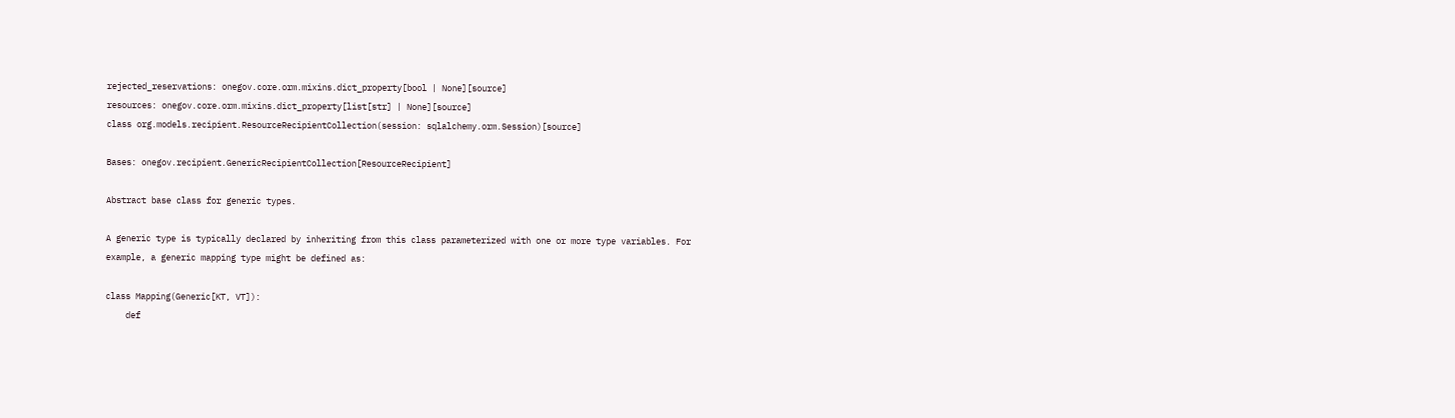rejected_reservations: onegov.core.orm.mixins.dict_property[bool | None][source]
resources: onegov.core.orm.mixins.dict_property[list[str] | None][source]
class org.models.recipient.ResourceRecipientCollection(session: sqlalchemy.orm.Session)[source]

Bases: onegov.recipient.GenericRecipientCollection[ResourceRecipient]

Abstract base class for generic types.

A generic type is typically declared by inheriting from this class parameterized with one or more type variables. For example, a generic mapping type might be defined as:

class Mapping(Generic[KT, VT]):
    def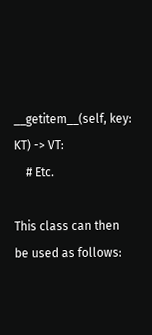__getitem__(self, key: KT) -> VT:
    # Etc.

This class can then be used as follows: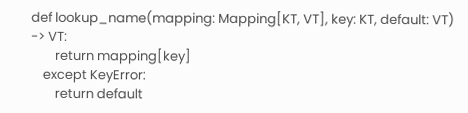def lookup_name(mapping: Mapping[KT, VT], key: KT, default: VT) -> VT:
        return mapping[key]
    except KeyError:
        return default